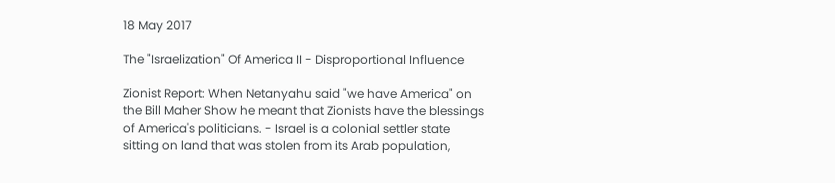18 May 2017

The "Israelization" Of America II - Disproportional Influence

Zionist Report: When Netanyahu said "we have America" on the Bill Maher Show he meant that Zionists have the blessings of America's politicians. - Israel is a colonial settler state sitting on land that was stolen from its Arab population,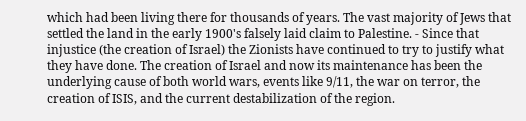which had been living there for thousands of years. The vast majority of Jews that settled the land in the early 1900's falsely laid claim to Palestine. - Since that injustice (the creation of Israel) the Zionists have continued to try to justify what they have done. The creation of Israel and now its maintenance has been the underlying cause of both world wars, events like 9/11, the war on terror, the creation of ISIS, and the current destabilization of the region.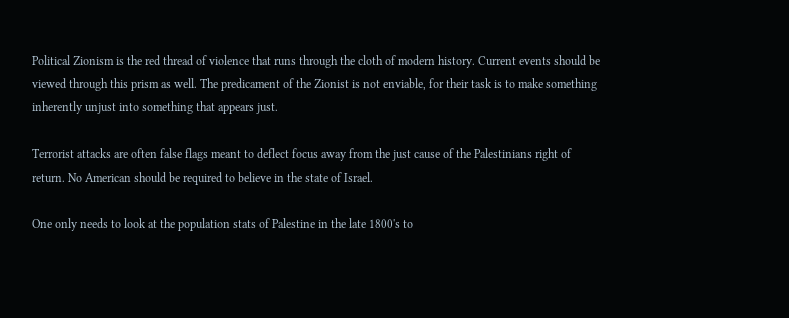Political Zionism is the red thread of violence that runs through the cloth of modern history. Current events should be viewed through this prism as well. The predicament of the Zionist is not enviable, for their task is to make something inherently unjust into something that appears just.

Terrorist attacks are often false flags meant to deflect focus away from the just cause of the Palestinians right of return. No American should be required to believe in the state of Israel.

One only needs to look at the population stats of Palestine in the late 1800's to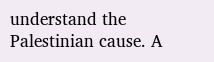understand the Palestinian cause. A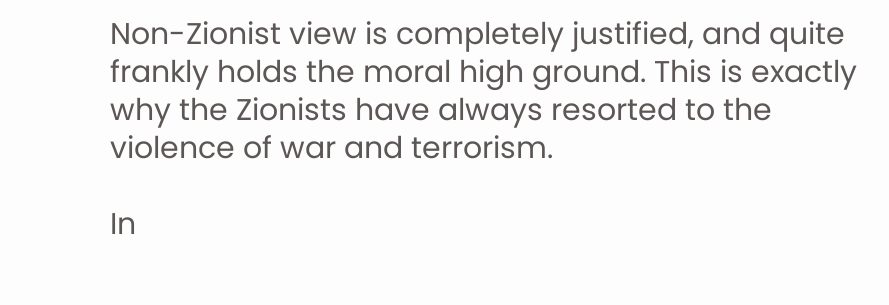Non-Zionist view is completely justified, and quite frankly holds the moral high ground. This is exactly why the Zionists have always resorted to the violence of war and terrorism.

In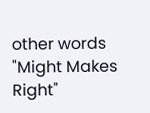other words "Might Makes Right"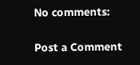No comments:

Post a Comment